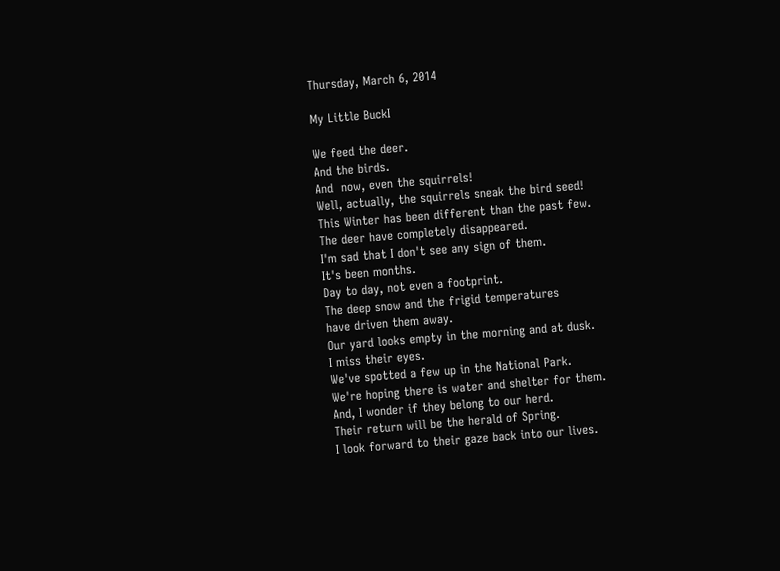Thursday, March 6, 2014

My Little BuckI

We feed the deer.
And the birds.
And  now, even the squirrels!
Well, actually, the squirrels sneak the bird seed!
This Winter has been different than the past few.
The deer have completely disappeared.
I'm sad that I don't see any sign of them.
It's been months.
Day to day, not even a footprint.
The deep snow and the frigid temperatures
have driven them away.
Our yard looks empty in the morning and at dusk.
I miss their eyes.
We've spotted a few up in the National Park.
We're hoping there is water and shelter for them.
And, I wonder if they belong to our herd.
Their return will be the herald of Spring.
I look forward to their gaze back into our lives.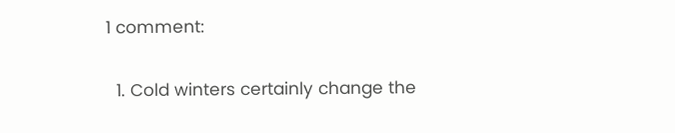1 comment:

  1. Cold winters certainly change the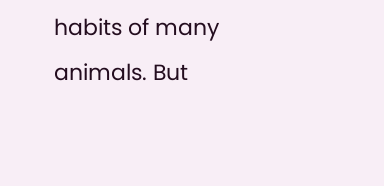habits of many animals. But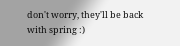don't worry, they'll be back with spring :)